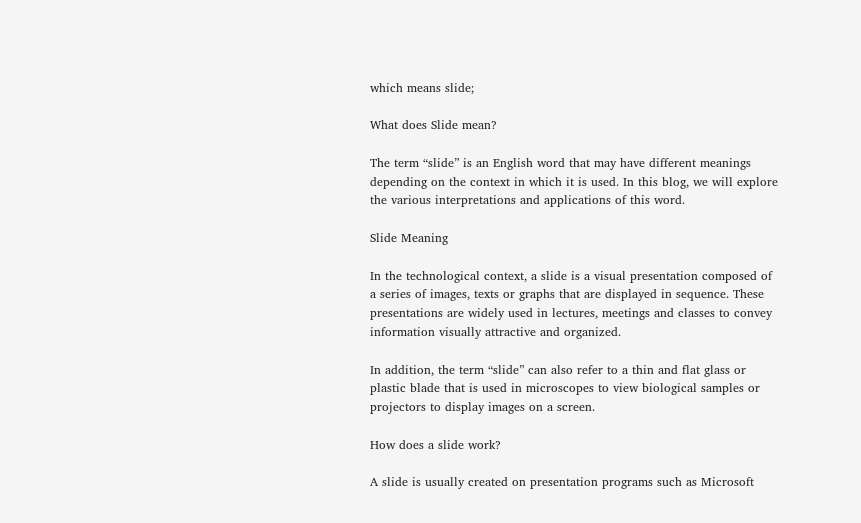which means slide;

What does Slide mean?

The term “slide” is an English word that may have different meanings depending on the context in which it is used. In this blog, we will explore the various interpretations and applications of this word.

Slide Meaning

In the technological context, a slide is a visual presentation composed of a series of images, texts or graphs that are displayed in sequence. These presentations are widely used in lectures, meetings and classes to convey information visually attractive and organized.

In addition, the term “slide” can also refer to a thin and flat glass or plastic blade that is used in microscopes to view biological samples or projectors to display images on a screen.

How does a slide work?

A slide is usually created on presentation programs such as Microsoft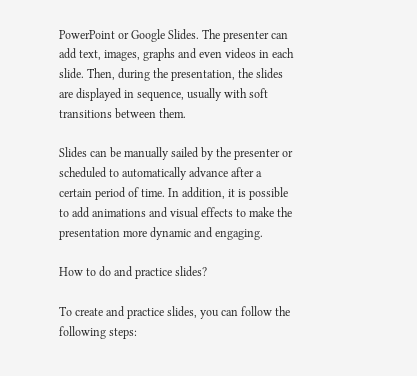PowerPoint or Google Slides. The presenter can add text, images, graphs and even videos in each slide. Then, during the presentation, the slides are displayed in sequence, usually with soft transitions between them.

Slides can be manually sailed by the presenter or scheduled to automatically advance after a certain period of time. In addition, it is possible to add animations and visual effects to make the presentation more dynamic and engaging.

How to do and practice slides?

To create and practice slides, you can follow the following steps: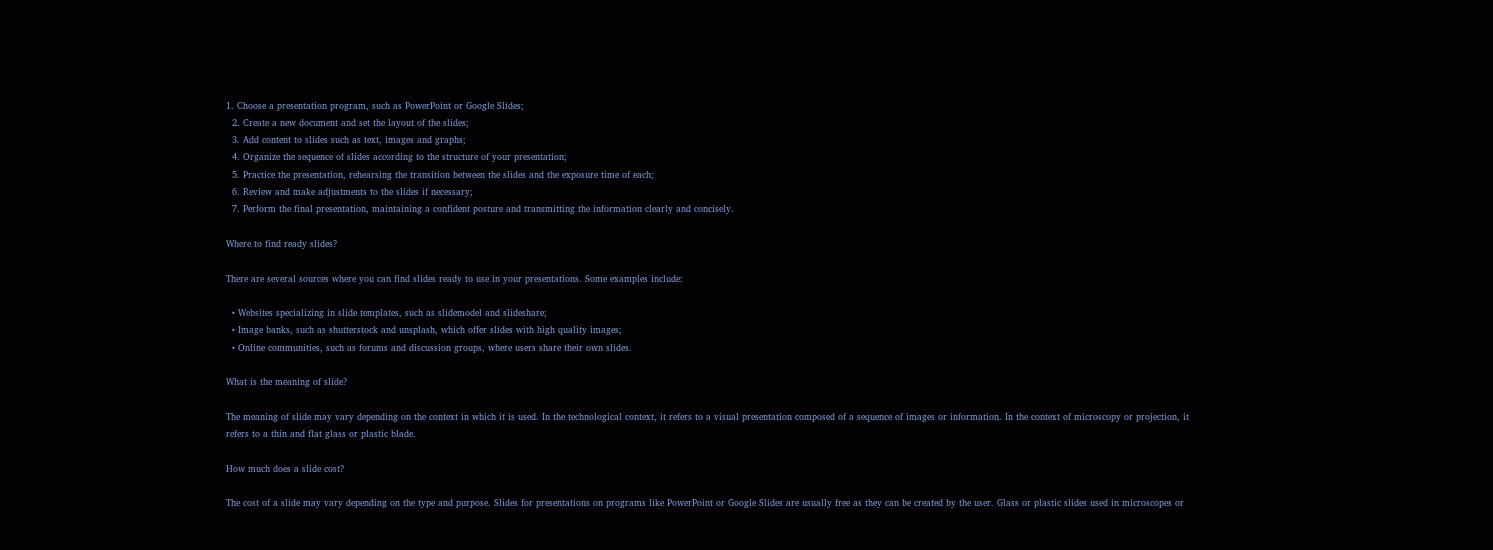1. Choose a presentation program, such as PowerPoint or Google Slides;
  2. Create a new document and set the layout of the slides;
  3. Add content to slides such as text, images and graphs;
  4. Organize the sequence of slides according to the structure of your presentation;
  5. Practice the presentation, rehearsing the transition between the slides and the exposure time of each;
  6. Review and make adjustments to the slides if necessary;
  7. Perform the final presentation, maintaining a confident posture and transmitting the information clearly and concisely.

Where to find ready slides?

There are several sources where you can find slides ready to use in your presentations. Some examples include:

  • Websites specializing in slide templates, such as slidemodel and slideshare;
  • Image banks, such as shutterstock and unsplash, which offer slides with high quality images;
  • Online communities, such as forums and discussion groups, where users share their own slides.

What is the meaning of slide?

The meaning of slide may vary depending on the context in which it is used. In the technological context, it refers to a visual presentation composed of a sequence of images or information. In the context of microscopy or projection, it refers to a thin and flat glass or plastic blade.

How much does a slide cost?

The cost of a slide may vary depending on the type and purpose. Slides for presentations on programs like PowerPoint or Google Slides are usually free as they can be created by the user. Glass or plastic slides used in microscopes or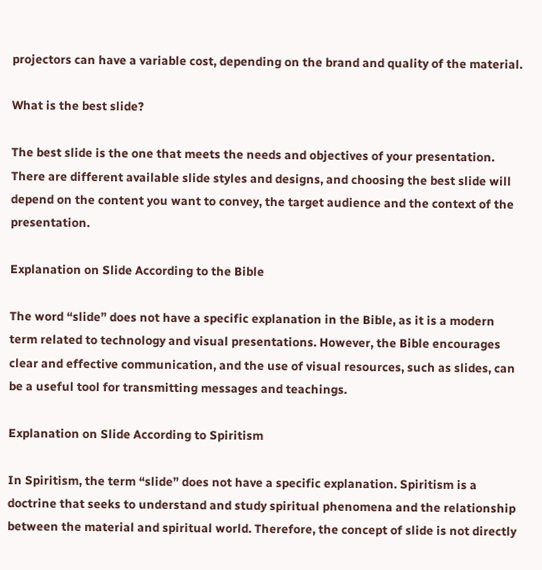projectors can have a variable cost, depending on the brand and quality of the material.

What is the best slide?

The best slide is the one that meets the needs and objectives of your presentation. There are different available slide styles and designs, and choosing the best slide will depend on the content you want to convey, the target audience and the context of the presentation.

Explanation on Slide According to the Bible

The word “slide” does not have a specific explanation in the Bible, as it is a modern term related to technology and visual presentations. However, the Bible encourages clear and effective communication, and the use of visual resources, such as slides, can be a useful tool for transmitting messages and teachings.

Explanation on Slide According to Spiritism

In Spiritism, the term “slide” does not have a specific explanation. Spiritism is a doctrine that seeks to understand and study spiritual phenomena and the relationship between the material and spiritual world. Therefore, the concept of slide is not directly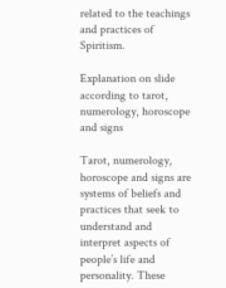related to the teachings and practices of Spiritism.

Explanation on slide according to tarot, numerology, horoscope and signs

Tarot, numerology, horoscope and signs are systems of beliefs and practices that seek to understand and interpret aspects of people’s life and personality. These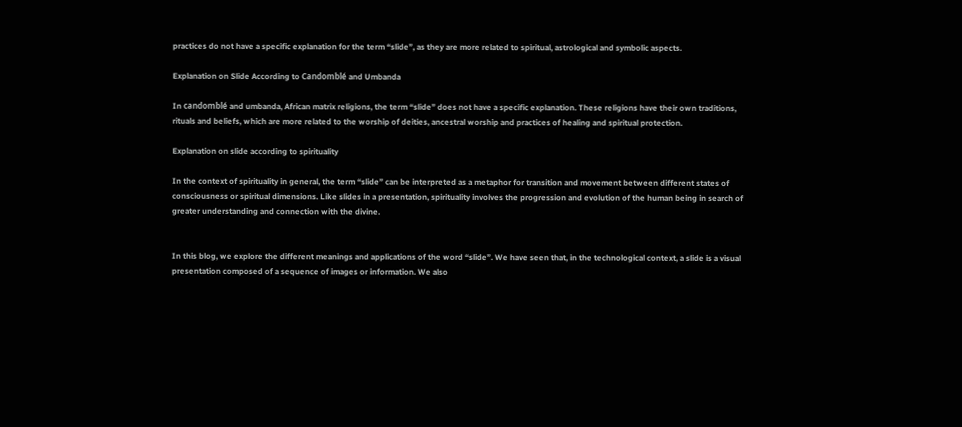practices do not have a specific explanation for the term “slide”, as they are more related to spiritual, astrological and symbolic aspects.

Explanation on Slide According to Candomblé and Umbanda

In candomblé and umbanda, African matrix religions, the term “slide” does not have a specific explanation. These religions have their own traditions, rituals and beliefs, which are more related to the worship of deities, ancestral worship and practices of healing and spiritual protection.

Explanation on slide according to spirituality

In the context of spirituality in general, the term “slide” can be interpreted as a metaphor for transition and movement between different states of consciousness or spiritual dimensions. Like slides in a presentation, spirituality involves the progression and evolution of the human being in search of greater understanding and connection with the divine.


In this blog, we explore the different meanings and applications of the word “slide”. We have seen that, in the technological context, a slide is a visual presentation composed of a sequence of images or information. We also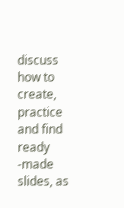discuss how to create, practice and find ready -made slides, as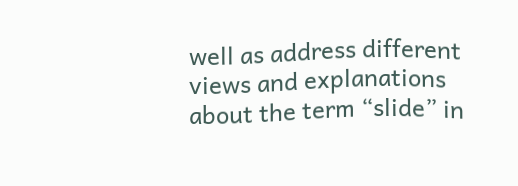well as address different views and explanations about the term “slide” in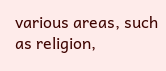various areas, such as religion,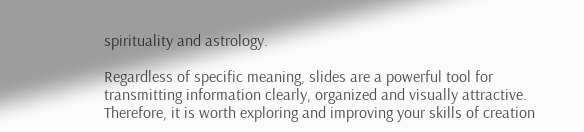spirituality and astrology.

Regardless of specific meaning, slides are a powerful tool for transmitting information clearly, organized and visually attractive. Therefore, it is worth exploring and improving your skills of creation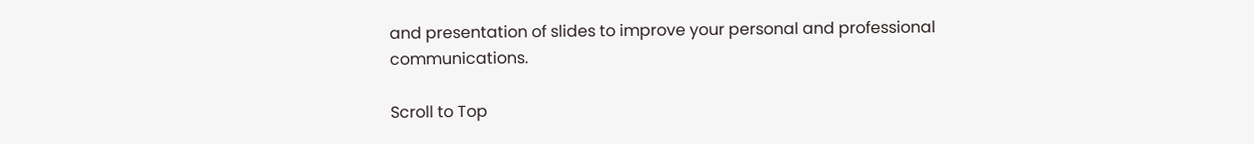and presentation of slides to improve your personal and professional communications.

Scroll to Top